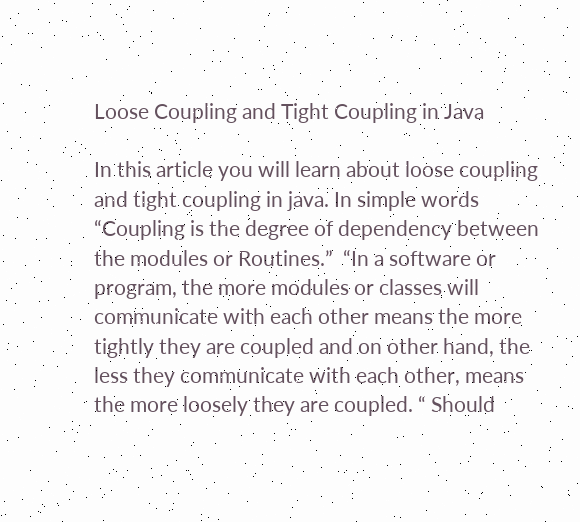Loose Coupling and Tight Coupling in Java

In this article you will learn about loose coupling and tight coupling in java. In simple words “Coupling is the degree of dependency between the modules or Routines.”  “In a software or program, the more modules or classes will communicate with each other means the more tightly they are coupled and on other hand, the less they communicate with each other, means the more loosely they are coupled. “ Should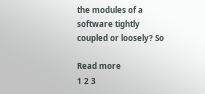the modules of a software tightly coupled or loosely? So

Read more
1 2 3